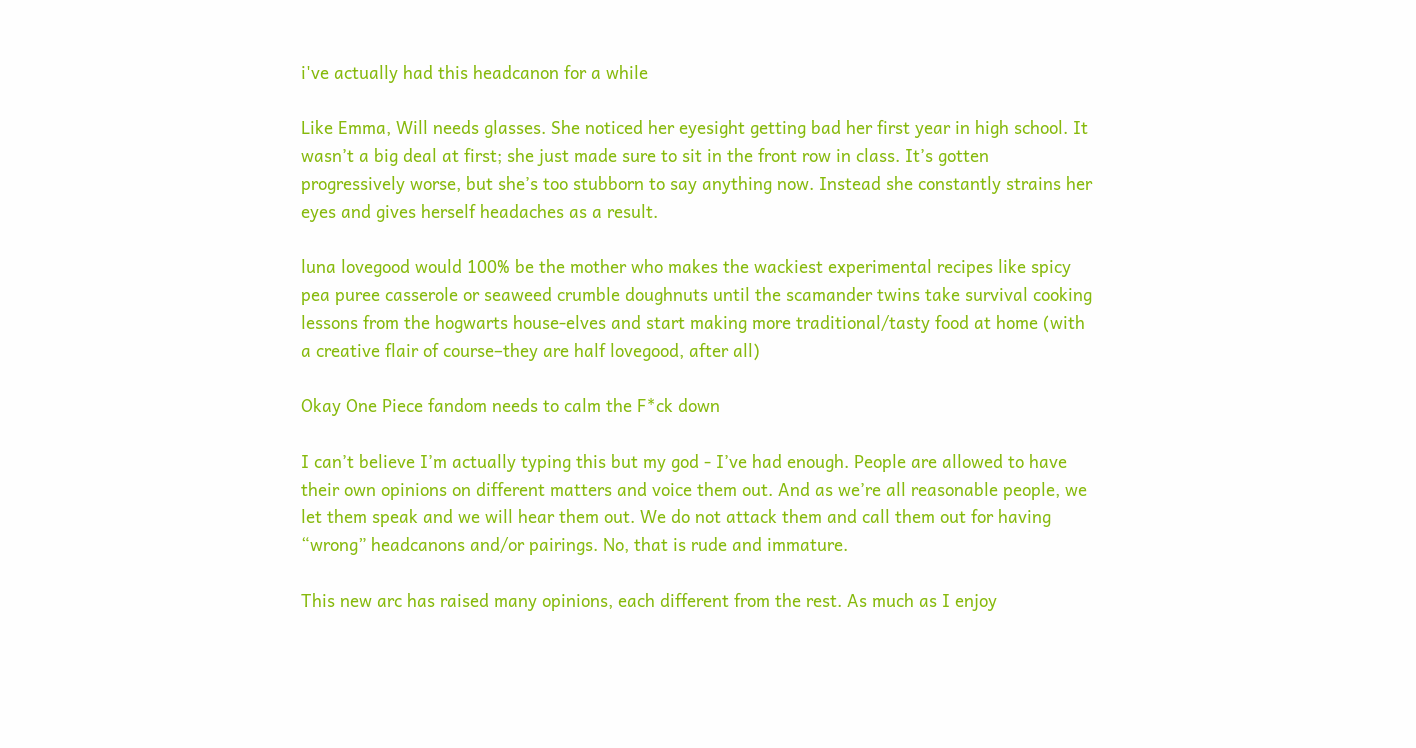i've actually had this headcanon for a while

Like Emma, Will needs glasses. She noticed her eyesight getting bad her first year in high school. It wasn’t a big deal at first; she just made sure to sit in the front row in class. It’s gotten progressively worse, but she’s too stubborn to say anything now. Instead she constantly strains her eyes and gives herself headaches as a result.

luna lovegood would 100% be the mother who makes the wackiest experimental recipes like spicy pea puree casserole or seaweed crumble doughnuts until the scamander twins take survival cooking lessons from the hogwarts house-elves and start making more traditional/tasty food at home (with a creative flair of course–they are half lovegood, after all)

Okay One Piece fandom needs to calm the F*ck down

I can’t believe I’m actually typing this but my god - I’ve had enough. People are allowed to have their own opinions on different matters and voice them out. And as we’re all reasonable people, we let them speak and we will hear them out. We do not attack them and call them out for having “wrong” headcanons and/or pairings. No, that is rude and immature.

This new arc has raised many opinions, each different from the rest. As much as I enjoy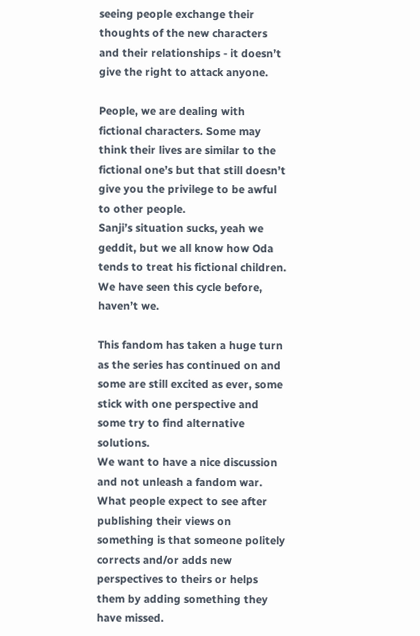seeing people exchange their thoughts of the new characters and their relationships - it doesn’t give the right to attack anyone.

People, we are dealing with fictional characters. Some may think their lives are similar to the fictional one’s but that still doesn’t give you the privilege to be awful to other people.
Sanji’s situation sucks, yeah we geddit, but we all know how Oda tends to treat his fictional children. We have seen this cycle before, haven’t we.

This fandom has taken a huge turn as the series has continued on and some are still excited as ever, some stick with one perspective and some try to find alternative solutions.
We want to have a nice discussion and not unleash a fandom war. What people expect to see after publishing their views on something is that someone politely corrects and/or adds new perspectives to theirs or helps them by adding something they have missed.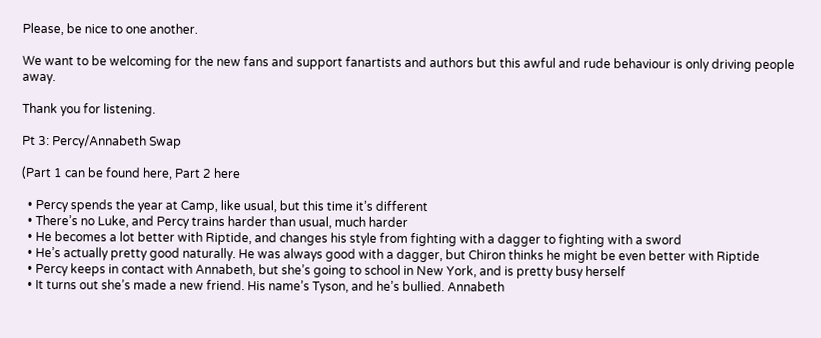Please, be nice to one another.

We want to be welcoming for the new fans and support fanartists and authors but this awful and rude behaviour is only driving people away.

Thank you for listening.

Pt 3: Percy/Annabeth Swap

(Part 1 can be found here, Part 2 here

  • Percy spends the year at Camp, like usual, but this time it’s different
  • There’s no Luke, and Percy trains harder than usual, much harder
  • He becomes a lot better with Riptide, and changes his style from fighting with a dagger to fighting with a sword
  • He’s actually pretty good naturally. He was always good with a dagger, but Chiron thinks he might be even better with Riptide
  • Percy keeps in contact with Annabeth, but she’s going to school in New York, and is pretty busy herself
  • It turns out she’s made a new friend. His name’s Tyson, and he’s bullied. Annabeth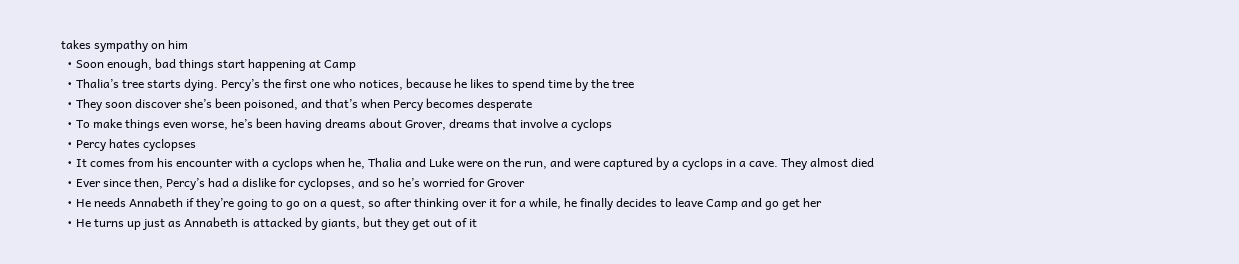takes sympathy on him
  • Soon enough, bad things start happening at Camp
  • Thalia’s tree starts dying. Percy’s the first one who notices, because he likes to spend time by the tree
  • They soon discover she’s been poisoned, and that’s when Percy becomes desperate
  • To make things even worse, he’s been having dreams about Grover, dreams that involve a cyclops
  • Percy hates cyclopses
  • It comes from his encounter with a cyclops when he, Thalia and Luke were on the run, and were captured by a cyclops in a cave. They almost died
  • Ever since then, Percy’s had a dislike for cyclopses, and so he’s worried for Grover
  • He needs Annabeth if they’re going to go on a quest, so after thinking over it for a while, he finally decides to leave Camp and go get her
  • He turns up just as Annabeth is attacked by giants, but they get out of it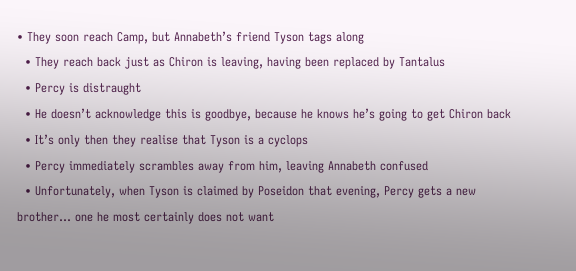• They soon reach Camp, but Annabeth’s friend Tyson tags along
  • They reach back just as Chiron is leaving, having been replaced by Tantalus
  • Percy is distraught
  • He doesn’t acknowledge this is goodbye, because he knows he’s going to get Chiron back
  • It’s only then they realise that Tyson is a cyclops
  • Percy immediately scrambles away from him, leaving Annabeth confused
  • Unfortunately, when Tyson is claimed by Poseidon that evening, Percy gets a new brother… one he most certainly does not want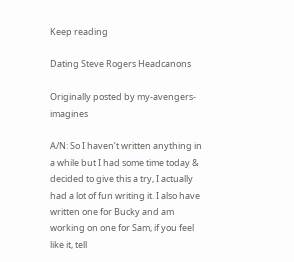Keep reading

Dating Steve Rogers Headcanons

Originally posted by my-avengers-imagines

A/N: So I haven’t written anything in a while but I had some time today & decided to give this a try, I actually had a lot of fun writing it. I also have written one for Bucky and am working on one for Sam, if you feel like it, tell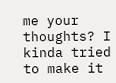me your thoughts? I kinda tried to make it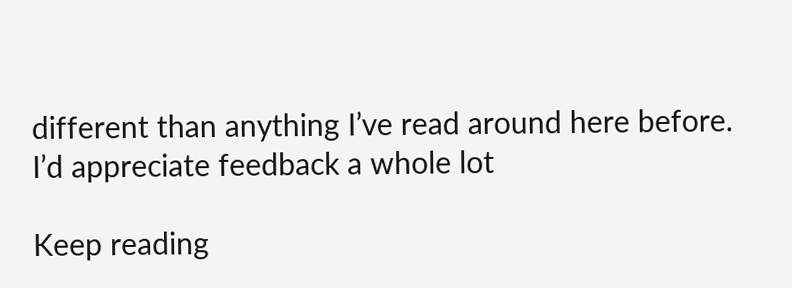different than anything I’ve read around here before. I’d appreciate feedback a whole lot

Keep reading